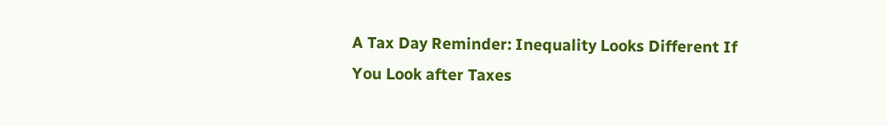A Tax Day Reminder: Inequality Looks Different If You Look after Taxes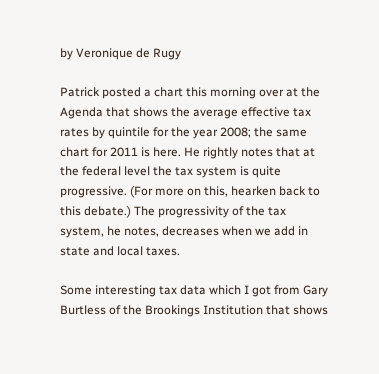by Veronique de Rugy

Patrick posted a chart this morning over at the Agenda that shows the average effective tax rates by quintile for the year 2008; the same chart for 2011 is here. He rightly notes that at the federal level the tax system is quite progressive. (For more on this, hearken back to this debate.) The progressivity of the tax system, he notes, decreases when we add in state and local taxes.

Some interesting tax data which I got from Gary Burtless of the Brookings Institution that shows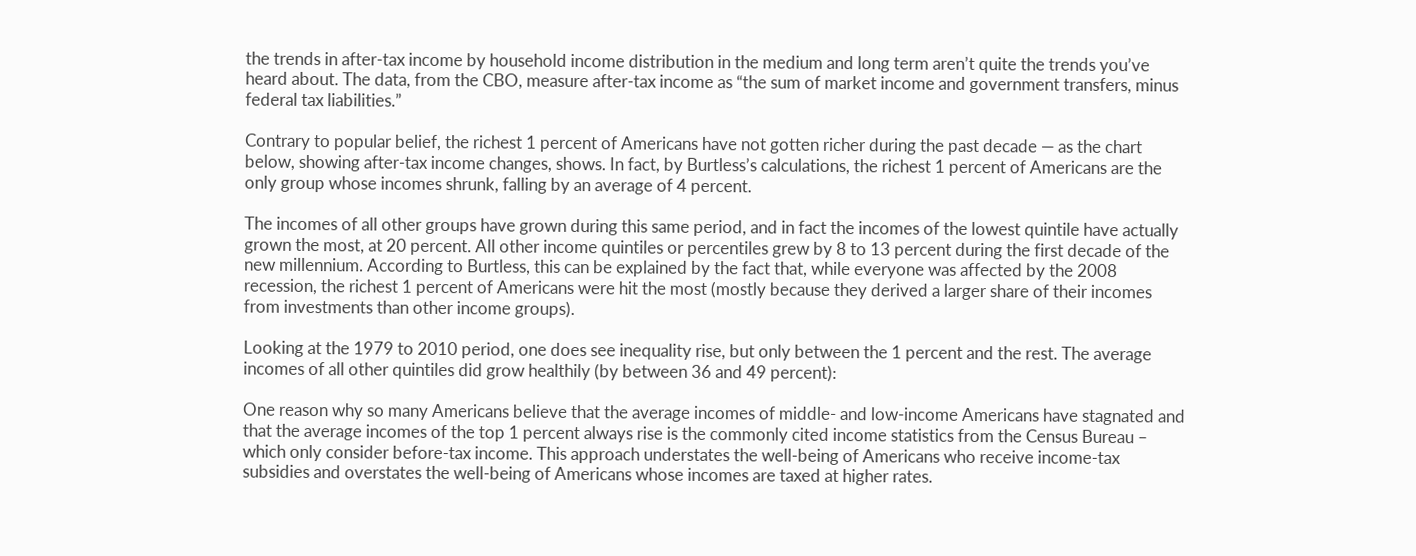the trends in after-tax income by household income distribution in the medium and long term aren’t quite the trends you’ve heard about. The data, from the CBO, measure after-tax income as “the sum of market income and government transfers, minus federal tax liabilities.”

Contrary to popular belief, the richest 1 percent of Americans have not gotten richer during the past decade — as the chart below, showing after-tax income changes, shows. In fact, by Burtless’s calculations, the richest 1 percent of Americans are the only group whose incomes shrunk, falling by an average of 4 percent.

The incomes of all other groups have grown during this same period, and in fact the incomes of the lowest quintile have actually grown the most, at 20 percent. All other income quintiles or percentiles grew by 8 to 13 percent during the first decade of the new millennium. According to Burtless, this can be explained by the fact that, while everyone was affected by the 2008 recession, the richest 1 percent of Americans were hit the most (mostly because they derived a larger share of their incomes from investments than other income groups).

Looking at the 1979 to 2010 period, one does see inequality rise, but only between the 1 percent and the rest. The average incomes of all other quintiles did grow healthily (by between 36 and 49 percent):

One reason why so many Americans believe that the average incomes of middle- and low-income Americans have stagnated and that the average incomes of the top 1 percent always rise is the commonly cited income statistics from the Census Bureau – which only consider before-tax income. This approach understates the well-being of Americans who receive income-tax subsidies and overstates the well-being of Americans whose incomes are taxed at higher rates.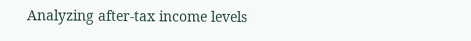Analyzing after-tax income levels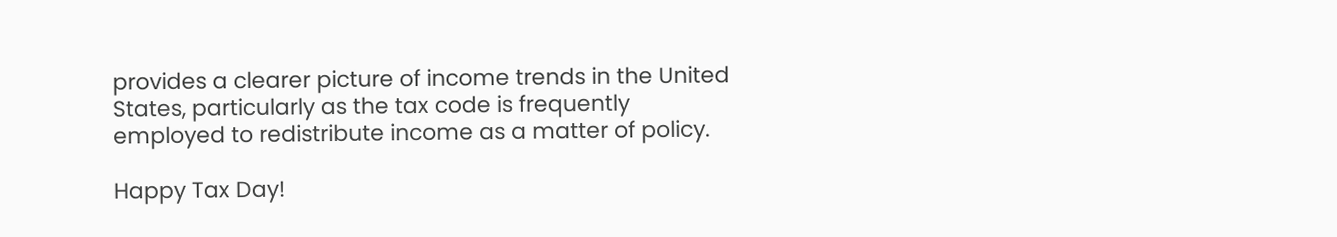provides a clearer picture of income trends in the United States, particularly as the tax code is frequently employed to redistribute income as a matter of policy.

Happy Tax Day!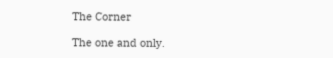The Corner

The one and only.